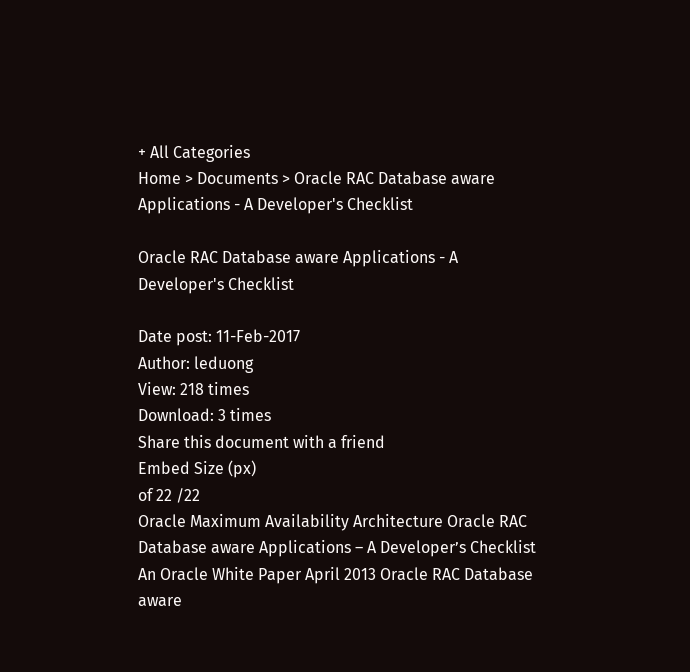+ All Categories
Home > Documents > Oracle RAC Database aware Applications - A Developer's Checklist

Oracle RAC Database aware Applications - A Developer's Checklist

Date post: 11-Feb-2017
Author: leduong
View: 218 times
Download: 3 times
Share this document with a friend
Embed Size (px)
of 22 /22
Oracle Maximum Availability Architecture Oracle RAC Database aware Applications – A Developer’s Checklist An Oracle White Paper April 2013 Oracle RAC Database aware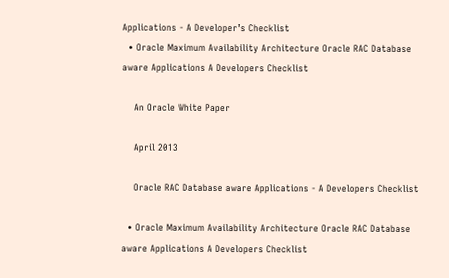Applications - A Developer’s Checklist
  • Oracle Maximum Availability Architecture Oracle RAC Database aware Applications A Developers Checklist

    An Oracle White Paper

    April 2013

    Oracle RAC Database aware Applications - A Developers Checklist

  • Oracle Maximum Availability Architecture Oracle RAC Database aware Applications A Developers Checklist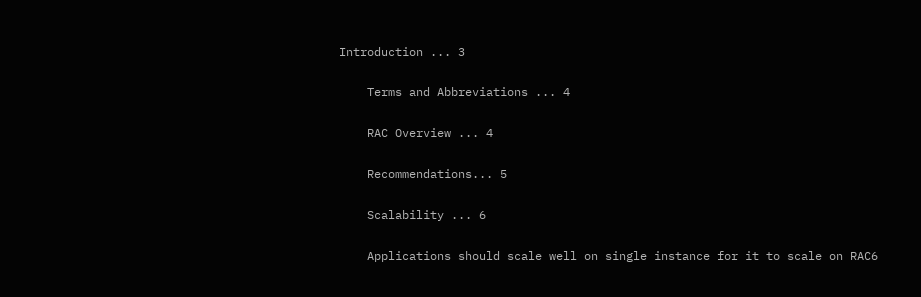Introduction ... 3

    Terms and Abbreviations ... 4

    RAC Overview ... 4

    Recommendations... 5

    Scalability ... 6

    Applications should scale well on single instance for it to scale on RAC6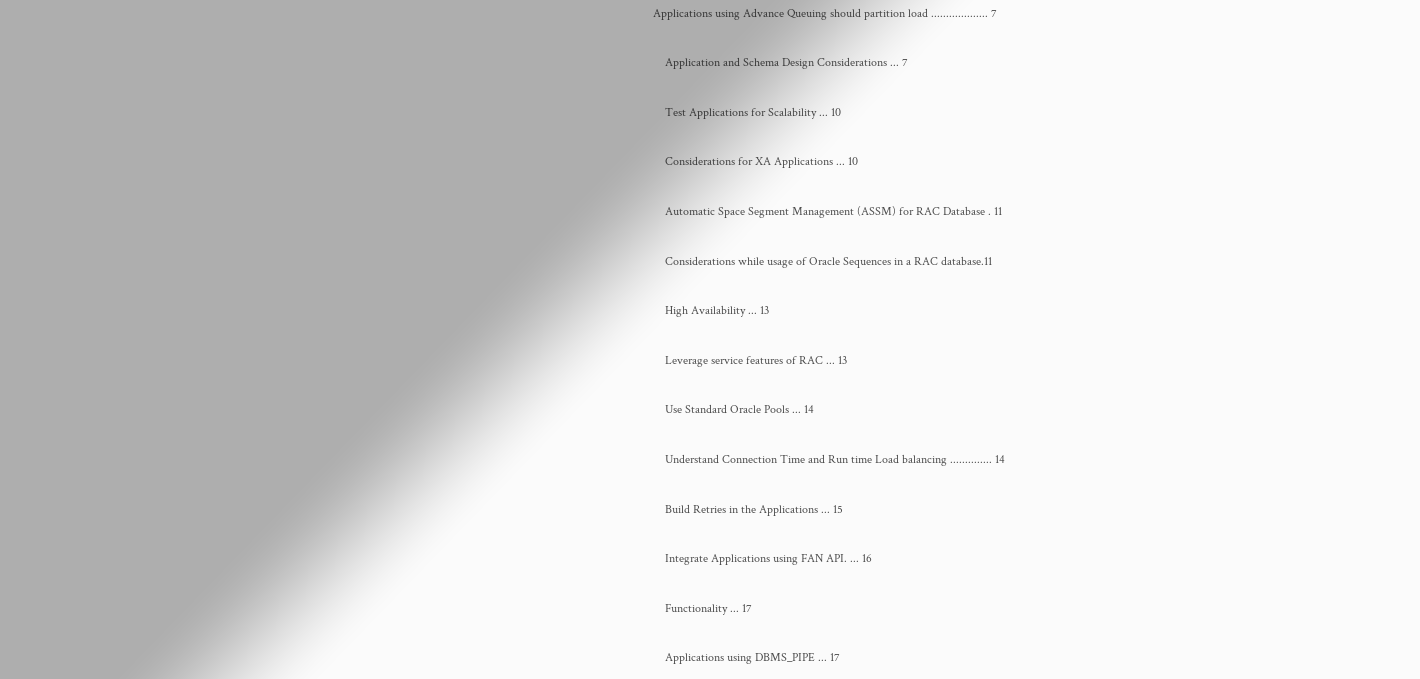Applications using Advance Queuing should partition load ................... 7

    Application and Schema Design Considerations ... 7

    Test Applications for Scalability ... 10

    Considerations for XA Applications ... 10

    Automatic Space Segment Management (ASSM) for RAC Database . 11

    Considerations while usage of Oracle Sequences in a RAC database.11

    High Availability ... 13

    Leverage service features of RAC ... 13

    Use Standard Oracle Pools ... 14

    Understand Connection Time and Run time Load balancing .............. 14

    Build Retries in the Applications ... 15

    Integrate Applications using FAN API. ... 16

    Functionality ... 17

    Applications using DBMS_PIPE ... 17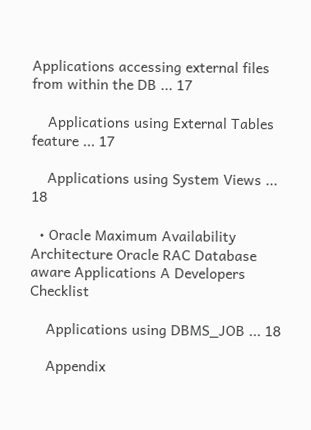Applications accessing external files from within the DB ... 17

    Applications using External Tables feature ... 17

    Applications using System Views ... 18

  • Oracle Maximum Availability Architecture Oracle RAC Database aware Applications A Developers Checklist

    Applications using DBMS_JOB ... 18

    Appendix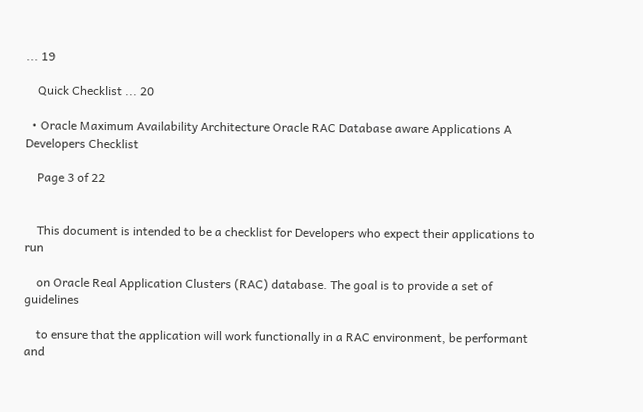... 19

    Quick Checklist ... 20

  • Oracle Maximum Availability Architecture Oracle RAC Database aware Applications A Developers Checklist

    Page 3 of 22


    This document is intended to be a checklist for Developers who expect their applications to run

    on Oracle Real Application Clusters (RAC) database. The goal is to provide a set of guidelines

    to ensure that the application will work functionally in a RAC environment, be performant and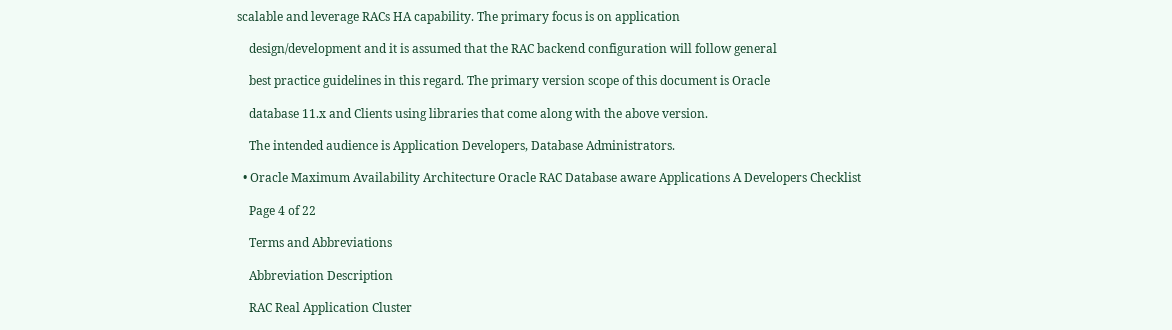scalable and leverage RACs HA capability. The primary focus is on application

    design/development and it is assumed that the RAC backend configuration will follow general

    best practice guidelines in this regard. The primary version scope of this document is Oracle

    database 11.x and Clients using libraries that come along with the above version.

    The intended audience is Application Developers, Database Administrators.

  • Oracle Maximum Availability Architecture Oracle RAC Database aware Applications A Developers Checklist

    Page 4 of 22

    Terms and Abbreviations

    Abbreviation Description

    RAC Real Application Cluster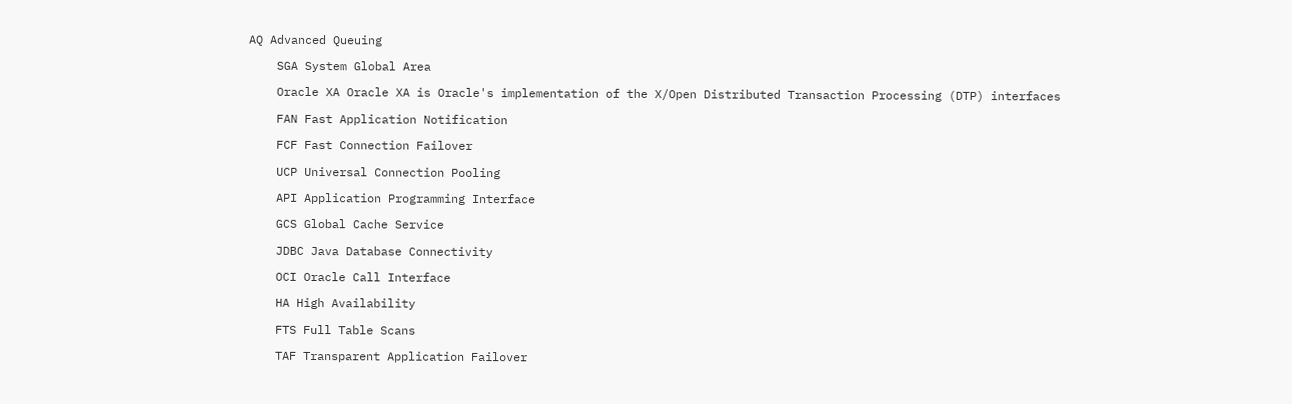AQ Advanced Queuing

    SGA System Global Area

    Oracle XA Oracle XA is Oracle's implementation of the X/Open Distributed Transaction Processing (DTP) interfaces

    FAN Fast Application Notification

    FCF Fast Connection Failover

    UCP Universal Connection Pooling

    API Application Programming Interface

    GCS Global Cache Service

    JDBC Java Database Connectivity

    OCI Oracle Call Interface

    HA High Availability

    FTS Full Table Scans

    TAF Transparent Application Failover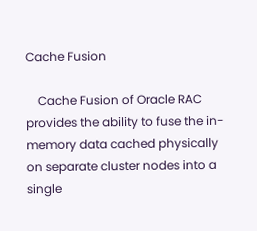Cache Fusion

    Cache Fusion of Oracle RAC provides the ability to fuse the in-memory data cached physically on separate cluster nodes into a single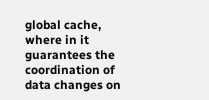global cache, where in it guarantees the coordination of data changes on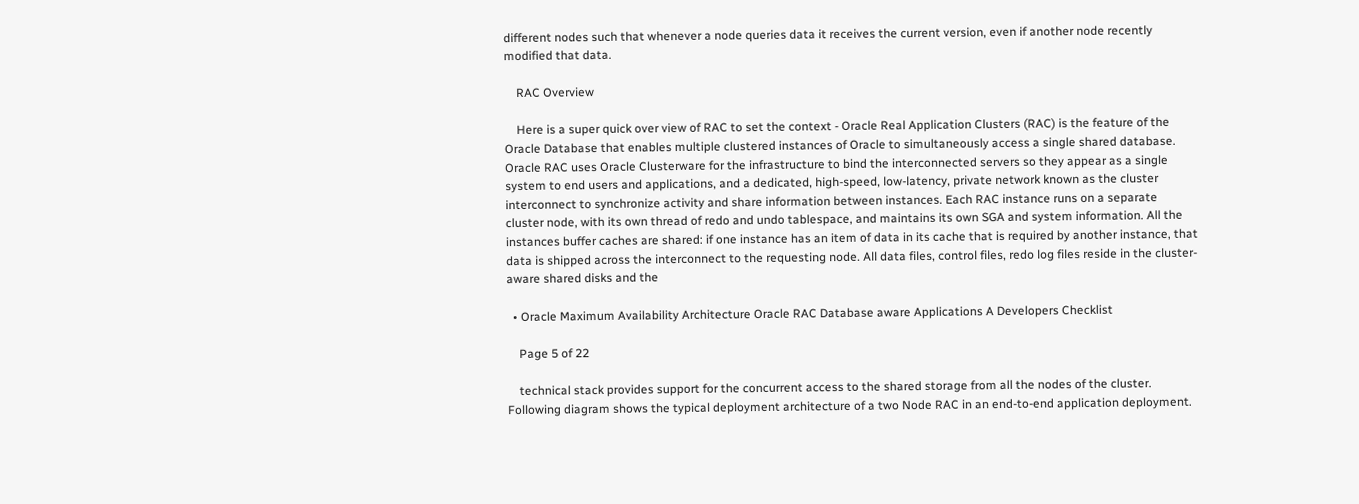different nodes such that whenever a node queries data it receives the current version, even if another node recently modified that data.

    RAC Overview

    Here is a super quick over view of RAC to set the context - Oracle Real Application Clusters (RAC) is the feature of the Oracle Database that enables multiple clustered instances of Oracle to simultaneously access a single shared database. Oracle RAC uses Oracle Clusterware for the infrastructure to bind the interconnected servers so they appear as a single system to end users and applications, and a dedicated, high-speed, low-latency, private network known as the cluster interconnect to synchronize activity and share information between instances. Each RAC instance runs on a separate cluster node, with its own thread of redo and undo tablespace, and maintains its own SGA and system information. All the instances buffer caches are shared: if one instance has an item of data in its cache that is required by another instance, that data is shipped across the interconnect to the requesting node. All data files, control files, redo log files reside in the cluster-aware shared disks and the

  • Oracle Maximum Availability Architecture Oracle RAC Database aware Applications A Developers Checklist

    Page 5 of 22

    technical stack provides support for the concurrent access to the shared storage from all the nodes of the cluster. Following diagram shows the typical deployment architecture of a two Node RAC in an end-to-end application deployment.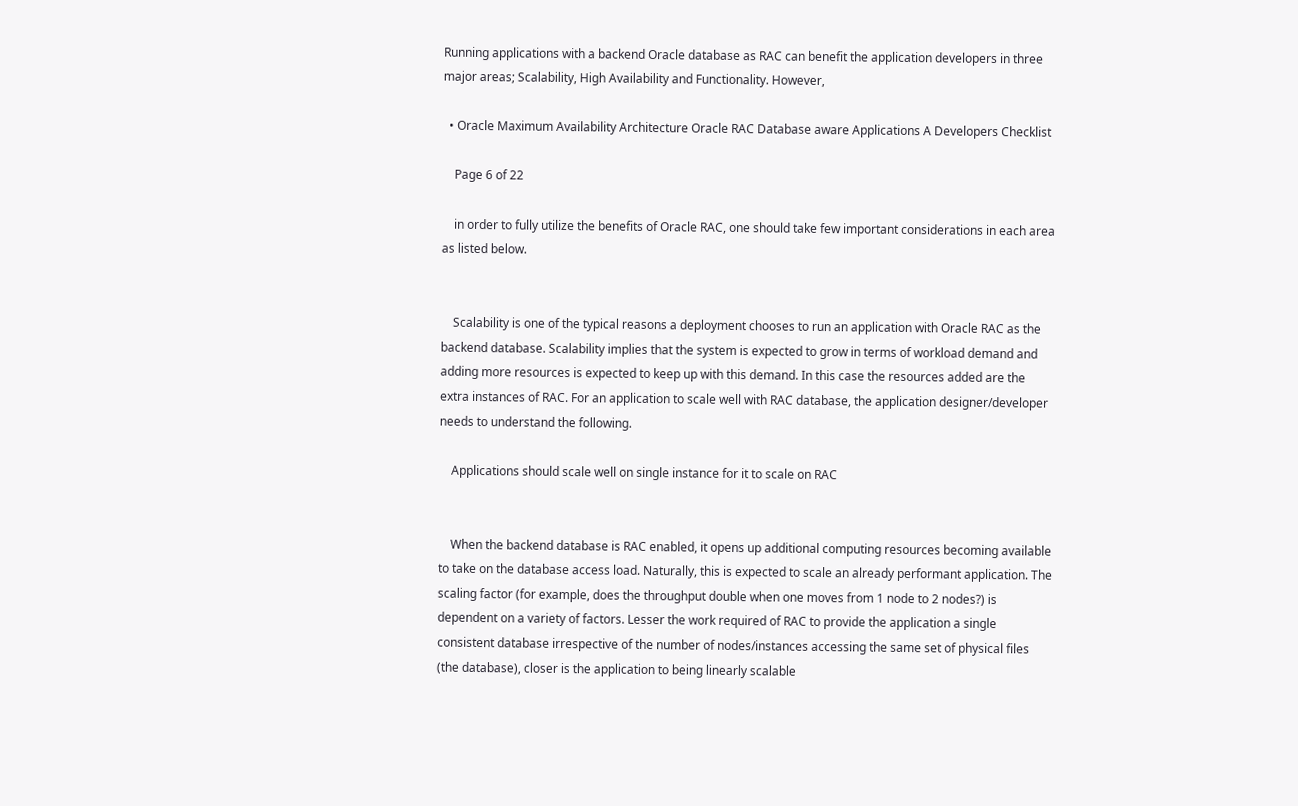Running applications with a backend Oracle database as RAC can benefit the application developers in three major areas; Scalability, High Availability and Functionality. However,

  • Oracle Maximum Availability Architecture Oracle RAC Database aware Applications A Developers Checklist

    Page 6 of 22

    in order to fully utilize the benefits of Oracle RAC, one should take few important considerations in each area as listed below.


    Scalability is one of the typical reasons a deployment chooses to run an application with Oracle RAC as the backend database. Scalability implies that the system is expected to grow in terms of workload demand and adding more resources is expected to keep up with this demand. In this case the resources added are the extra instances of RAC. For an application to scale well with RAC database, the application designer/developer needs to understand the following.

    Applications should scale well on single instance for it to scale on RAC


    When the backend database is RAC enabled, it opens up additional computing resources becoming available to take on the database access load. Naturally, this is expected to scale an already performant application. The scaling factor (for example, does the throughput double when one moves from 1 node to 2 nodes?) is dependent on a variety of factors. Lesser the work required of RAC to provide the application a single consistent database irrespective of the number of nodes/instances accessing the same set of physical files (the database), closer is the application to being linearly scalable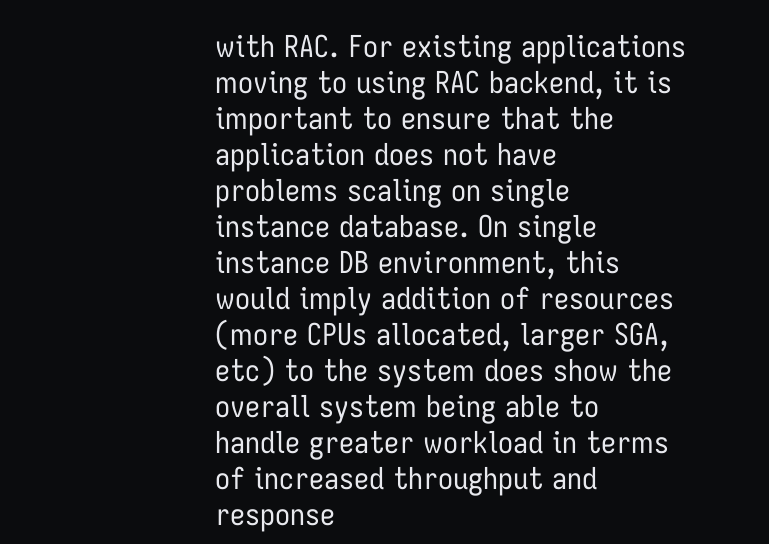with RAC. For existing applications moving to using RAC backend, it is important to ensure that the application does not have problems scaling on single instance database. On single instance DB environment, this would imply addition of resources (more CPUs allocated, larger SGA, etc) to the system does show the overall system being able to handle greater workload in terms of increased throughput and response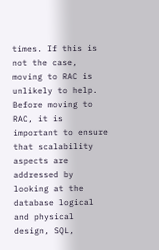times. If this is not the case, moving to RAC is unlikely to help. Before moving to RAC, it is important to ensure that scalability aspects are addressed by looking at the database logical and physical design, SQL,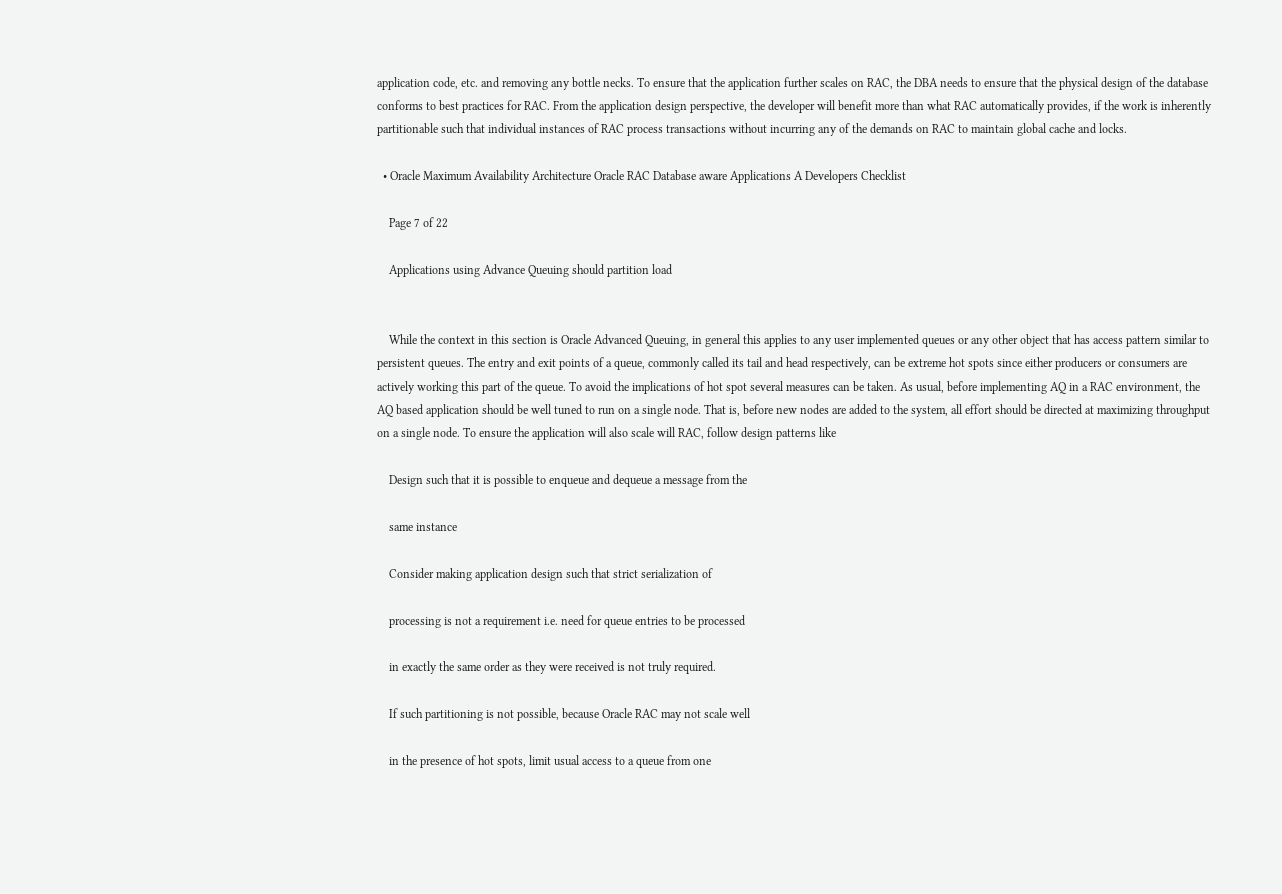application code, etc. and removing any bottle necks. To ensure that the application further scales on RAC, the DBA needs to ensure that the physical design of the database conforms to best practices for RAC. From the application design perspective, the developer will benefit more than what RAC automatically provides, if the work is inherently partitionable such that individual instances of RAC process transactions without incurring any of the demands on RAC to maintain global cache and locks.

  • Oracle Maximum Availability Architecture Oracle RAC Database aware Applications A Developers Checklist

    Page 7 of 22

    Applications using Advance Queuing should partition load


    While the context in this section is Oracle Advanced Queuing, in general this applies to any user implemented queues or any other object that has access pattern similar to persistent queues. The entry and exit points of a queue, commonly called its tail and head respectively, can be extreme hot spots since either producers or consumers are actively working this part of the queue. To avoid the implications of hot spot several measures can be taken. As usual, before implementing AQ in a RAC environment, the AQ based application should be well tuned to run on a single node. That is, before new nodes are added to the system, all effort should be directed at maximizing throughput on a single node. To ensure the application will also scale will RAC, follow design patterns like

    Design such that it is possible to enqueue and dequeue a message from the

    same instance

    Consider making application design such that strict serialization of

    processing is not a requirement i.e. need for queue entries to be processed

    in exactly the same order as they were received is not truly required.

    If such partitioning is not possible, because Oracle RAC may not scale well

    in the presence of hot spots, limit usual access to a queue from one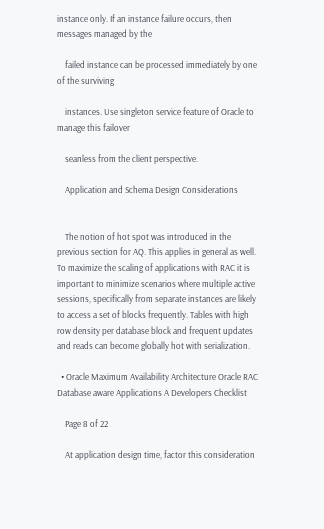instance only. If an instance failure occurs, then messages managed by the

    failed instance can be processed immediately by one of the surviving

    instances. Use singleton service feature of Oracle to manage this failover

    seanless from the client perspective.

    Application and Schema Design Considerations


    The notion of hot spot was introduced in the previous section for AQ. This applies in general as well. To maximize the scaling of applications with RAC it is important to minimize scenarios where multiple active sessions, specifically from separate instances are likely to access a set of blocks frequently. Tables with high row density per database block and frequent updates and reads can become globally hot with serialization.

  • Oracle Maximum Availability Architecture Oracle RAC Database aware Applications A Developers Checklist

    Page 8 of 22

    At application design time, factor this consideration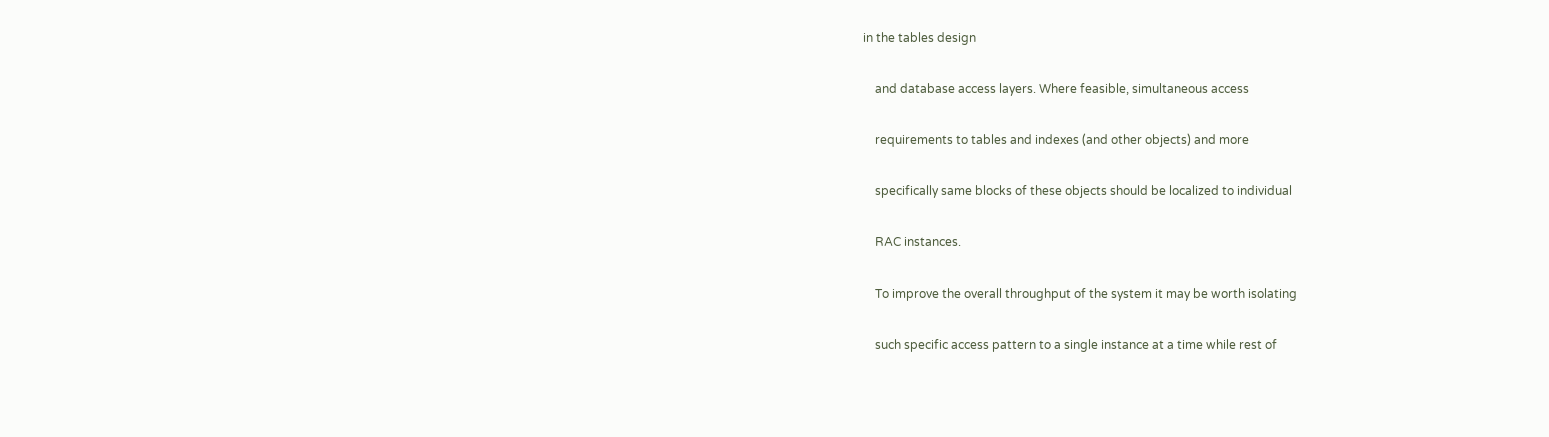in the tables design

    and database access layers. Where feasible, simultaneous access

    requirements to tables and indexes (and other objects) and more

    specifically same blocks of these objects should be localized to individual

    RAC instances.

    To improve the overall throughput of the system it may be worth isolating

    such specific access pattern to a single instance at a time while rest of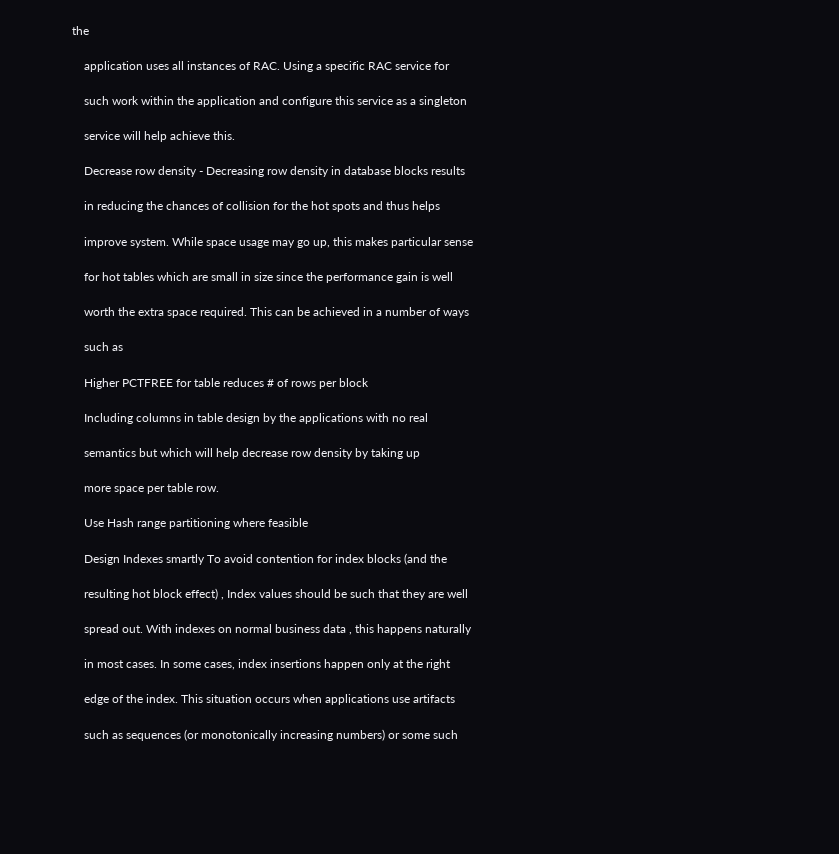the

    application uses all instances of RAC. Using a specific RAC service for

    such work within the application and configure this service as a singleton

    service will help achieve this.

    Decrease row density - Decreasing row density in database blocks results

    in reducing the chances of collision for the hot spots and thus helps

    improve system. While space usage may go up, this makes particular sense

    for hot tables which are small in size since the performance gain is well

    worth the extra space required. This can be achieved in a number of ways

    such as

    Higher PCTFREE for table reduces # of rows per block

    Including columns in table design by the applications with no real

    semantics but which will help decrease row density by taking up

    more space per table row.

    Use Hash range partitioning where feasible

    Design Indexes smartly To avoid contention for index blocks (and the

    resulting hot block effect) , Index values should be such that they are well

    spread out. With indexes on normal business data , this happens naturally

    in most cases. In some cases, index insertions happen only at the right

    edge of the index. This situation occurs when applications use artifacts

    such as sequences (or monotonically increasing numbers) or some such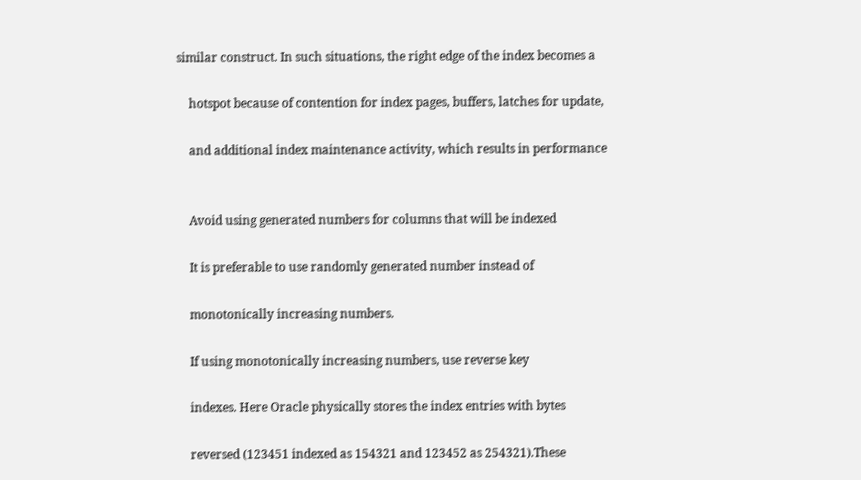similar construct. In such situations, the right edge of the index becomes a

    hotspot because of contention for index pages, buffers, latches for update,

    and additional index maintenance activity, which results in performance


    Avoid using generated numbers for columns that will be indexed

    It is preferable to use randomly generated number instead of

    monotonically increasing numbers.

    If using monotonically increasing numbers, use reverse key

    indexes. Here Oracle physically stores the index entries with bytes

    reversed (123451 indexed as 154321 and 123452 as 254321).These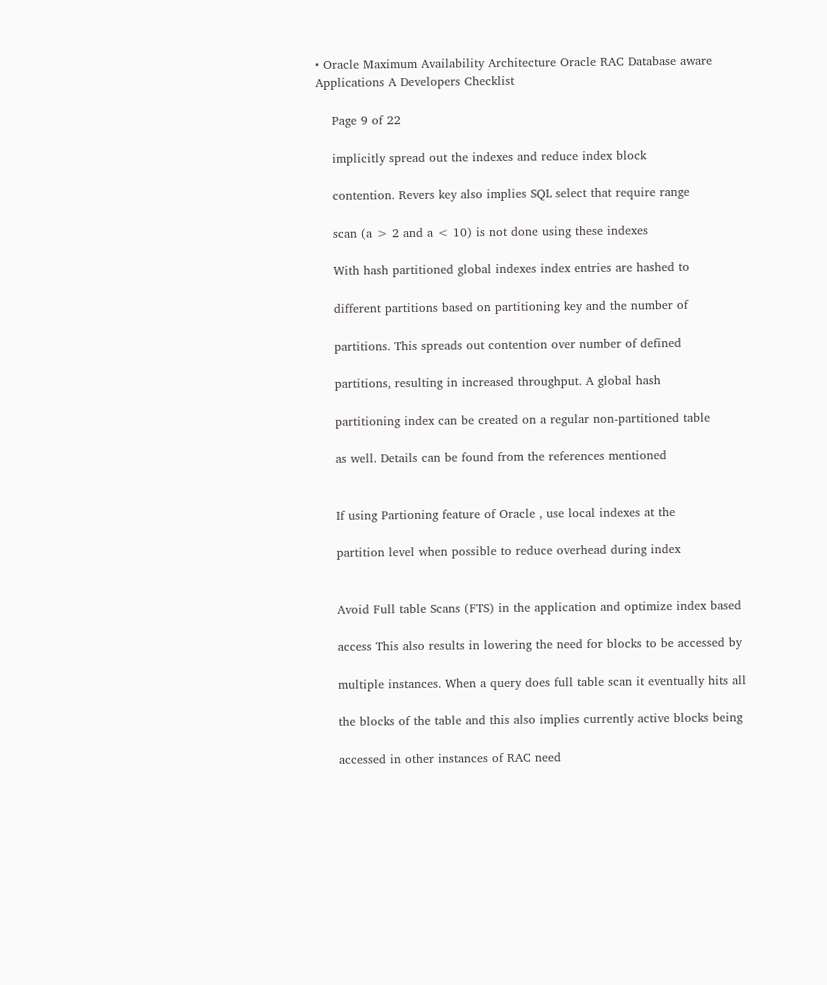• Oracle Maximum Availability Architecture Oracle RAC Database aware Applications A Developers Checklist

    Page 9 of 22

    implicitly spread out the indexes and reduce index block

    contention. Revers key also implies SQL select that require range

    scan (a > 2 and a < 10) is not done using these indexes

    With hash partitioned global indexes index entries are hashed to

    different partitions based on partitioning key and the number of

    partitions. This spreads out contention over number of defined

    partitions, resulting in increased throughput. A global hash

    partitioning index can be created on a regular non-partitioned table

    as well. Details can be found from the references mentioned


    If using Partioning feature of Oracle , use local indexes at the

    partition level when possible to reduce overhead during index


    Avoid Full table Scans (FTS) in the application and optimize index based

    access This also results in lowering the need for blocks to be accessed by

    multiple instances. When a query does full table scan it eventually hits all

    the blocks of the table and this also implies currently active blocks being

    accessed in other instances of RAC need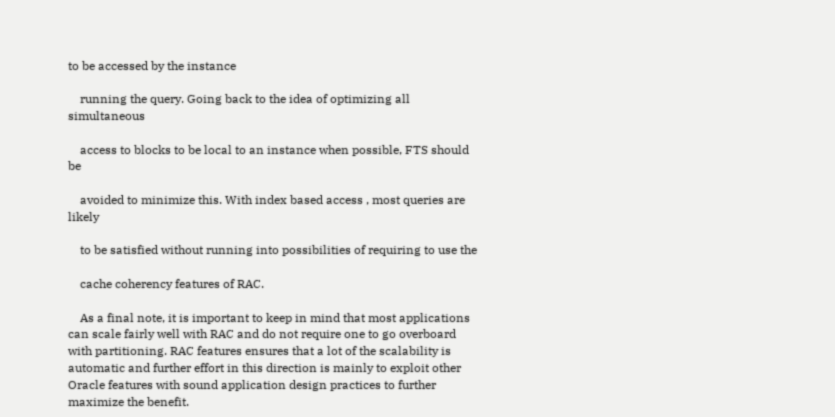to be accessed by the instance

    running the query. Going back to the idea of optimizing all simultaneous

    access to blocks to be local to an instance when possible, FTS should be

    avoided to minimize this. With index based access , most queries are likely

    to be satisfied without running into possibilities of requiring to use the

    cache coherency features of RAC.

    As a final note, it is important to keep in mind that most applications can scale fairly well with RAC and do not require one to go overboard with partitioning. RAC features ensures that a lot of the scalability is automatic and further effort in this direction is mainly to exploit other Oracle features with sound application design practices to further maximize the benefit.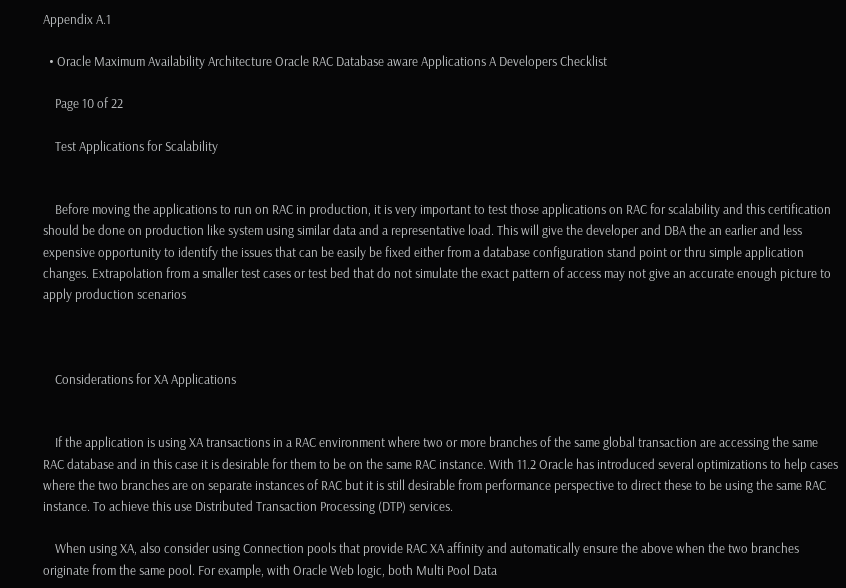Appendix A.1

  • Oracle Maximum Availability Architecture Oracle RAC Database aware Applications A Developers Checklist

    Page 10 of 22

    Test Applications for Scalability


    Before moving the applications to run on RAC in production, it is very important to test those applications on RAC for scalability and this certification should be done on production like system using similar data and a representative load. This will give the developer and DBA the an earlier and less expensive opportunity to identify the issues that can be easily be fixed either from a database configuration stand point or thru simple application changes. Extrapolation from a smaller test cases or test bed that do not simulate the exact pattern of access may not give an accurate enough picture to apply production scenarios



    Considerations for XA Applications


    If the application is using XA transactions in a RAC environment where two or more branches of the same global transaction are accessing the same RAC database and in this case it is desirable for them to be on the same RAC instance. With 11.2 Oracle has introduced several optimizations to help cases where the two branches are on separate instances of RAC but it is still desirable from performance perspective to direct these to be using the same RAC instance. To achieve this use Distributed Transaction Processing (DTP) services.

    When using XA, also consider using Connection pools that provide RAC XA affinity and automatically ensure the above when the two branches originate from the same pool. For example, with Oracle Web logic, both Multi Pool Data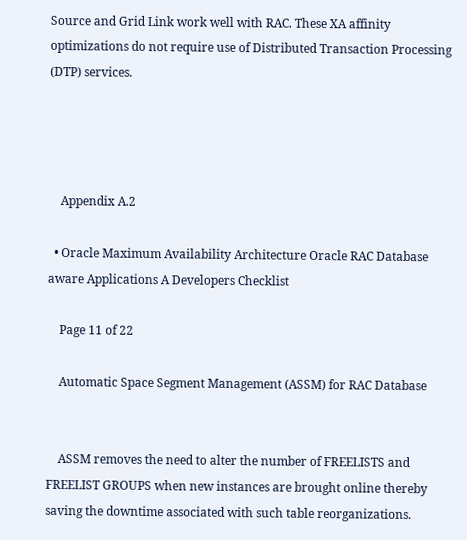Source and Grid Link work well with RAC. These XA affinity optimizations do not require use of Distributed Transaction Processing (DTP) services.




    Appendix A.2

  • Oracle Maximum Availability Architecture Oracle RAC Database aware Applications A Developers Checklist

    Page 11 of 22

    Automatic Space Segment Management (ASSM) for RAC Database


    ASSM removes the need to alter the number of FREELISTS and FREELIST GROUPS when new instances are brought online thereby saving the downtime associated with such table reorganizations.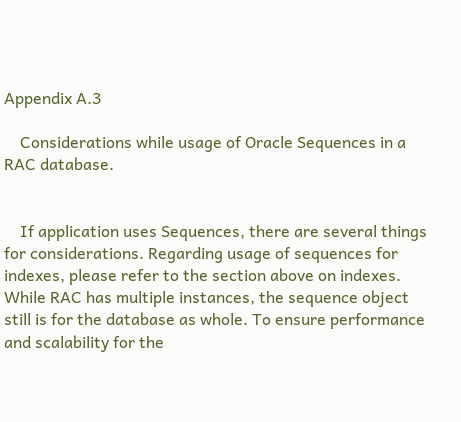Appendix A.3

    Considerations while usage of Oracle Sequences in a RAC database.


    If application uses Sequences, there are several things for considerations. Regarding usage of sequences for indexes, please refer to the section above on indexes. While RAC has multiple instances, the sequence object still is for the database as whole. To ensure performance and scalability for the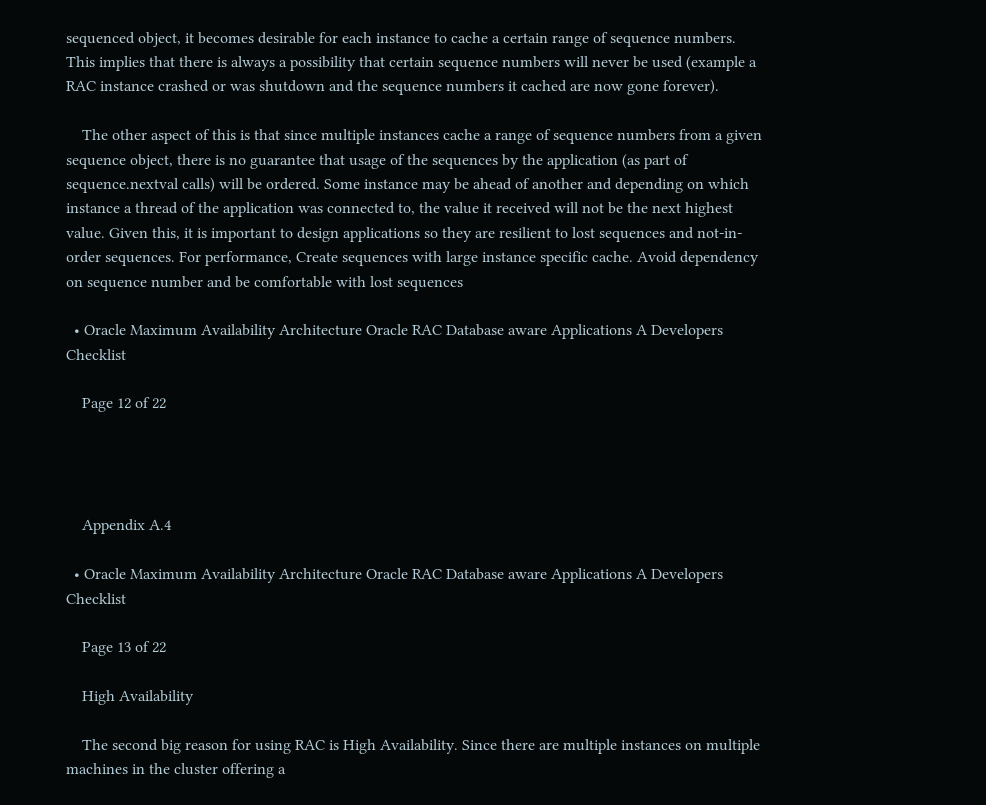sequenced object, it becomes desirable for each instance to cache a certain range of sequence numbers. This implies that there is always a possibility that certain sequence numbers will never be used (example a RAC instance crashed or was shutdown and the sequence numbers it cached are now gone forever).

    The other aspect of this is that since multiple instances cache a range of sequence numbers from a given sequence object, there is no guarantee that usage of the sequences by the application (as part of sequence.nextval calls) will be ordered. Some instance may be ahead of another and depending on which instance a thread of the application was connected to, the value it received will not be the next highest value. Given this, it is important to design applications so they are resilient to lost sequences and not-in-order sequences. For performance, Create sequences with large instance specific cache. Avoid dependency on sequence number and be comfortable with lost sequences

  • Oracle Maximum Availability Architecture Oracle RAC Database aware Applications A Developers Checklist

    Page 12 of 22




    Appendix A.4

  • Oracle Maximum Availability Architecture Oracle RAC Database aware Applications A Developers Checklist

    Page 13 of 22

    High Availability

    The second big reason for using RAC is High Availability. Since there are multiple instances on multiple machines in the cluster offering a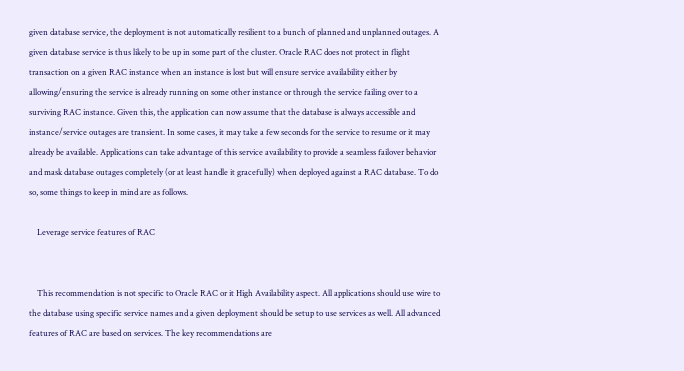given database service, the deployment is not automatically resilient to a bunch of planned and unplanned outages. A given database service is thus likely to be up in some part of the cluster. Oracle RAC does not protect in flight transaction on a given RAC instance when an instance is lost but will ensure service availability either by allowing/ensuring the service is already running on some other instance or through the service failing over to a surviving RAC instance. Given this, the application can now assume that the database is always accessible and instance/service outages are transient. In some cases, it may take a few seconds for the service to resume or it may already be available. Applications can take advantage of this service availability to provide a seamless failover behavior and mask database outages completely (or at least handle it gracefully) when deployed against a RAC database. To do so, some things to keep in mind are as follows.

    Leverage service features of RAC


    This recommendation is not specific to Oracle RAC or it High Availability aspect. All applications should use wire to the database using specific service names and a given deployment should be setup to use services as well. All advanced features of RAC are based on services. The key recommendations are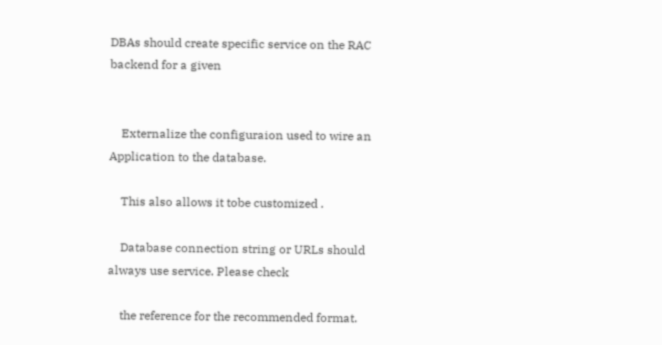DBAs should create specific service on the RAC backend for a given


    Externalize the configuraion used to wire an Application to the database.

    This also allows it tobe customized .

    Database connection string or URLs should always use service. Please check

    the reference for the recommended format.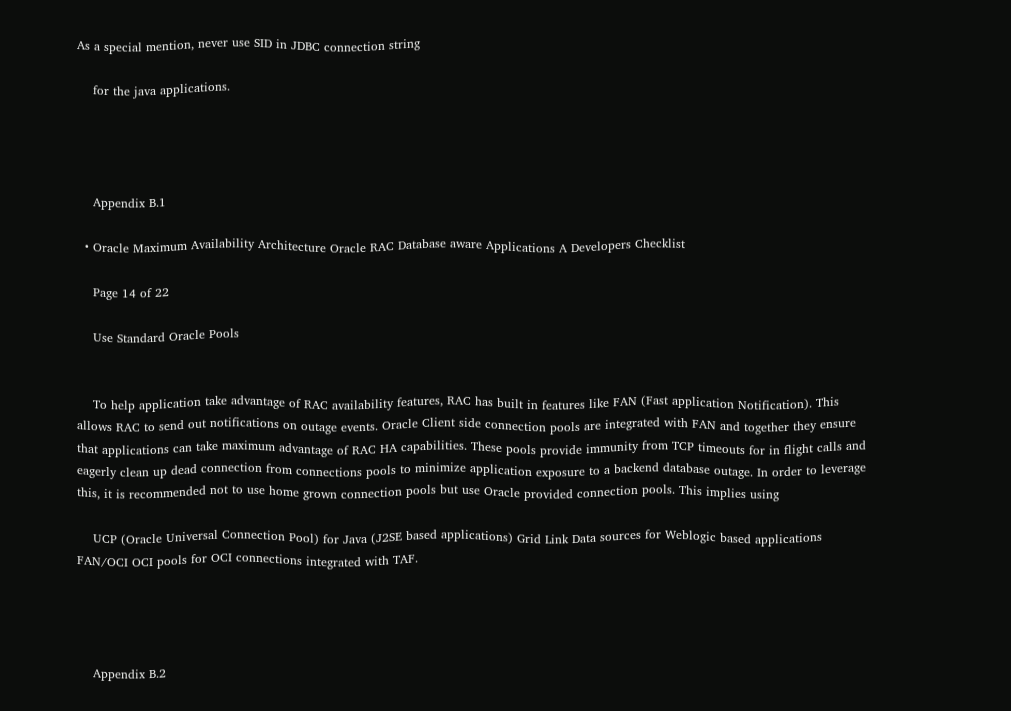As a special mention, never use SID in JDBC connection string

    for the java applications.




    Appendix B.1

  • Oracle Maximum Availability Architecture Oracle RAC Database aware Applications A Developers Checklist

    Page 14 of 22

    Use Standard Oracle Pools


    To help application take advantage of RAC availability features, RAC has built in features like FAN (Fast application Notification). This allows RAC to send out notifications on outage events. Oracle Client side connection pools are integrated with FAN and together they ensure that applications can take maximum advantage of RAC HA capabilities. These pools provide immunity from TCP timeouts for in flight calls and eagerly clean up dead connection from connections pools to minimize application exposure to a backend database outage. In order to leverage this, it is recommended not to use home grown connection pools but use Oracle provided connection pools. This implies using

    UCP (Oracle Universal Connection Pool) for Java (J2SE based applications) Grid Link Data sources for Weblogic based applications FAN/OCI OCI pools for OCI connections integrated with TAF.




    Appendix B.2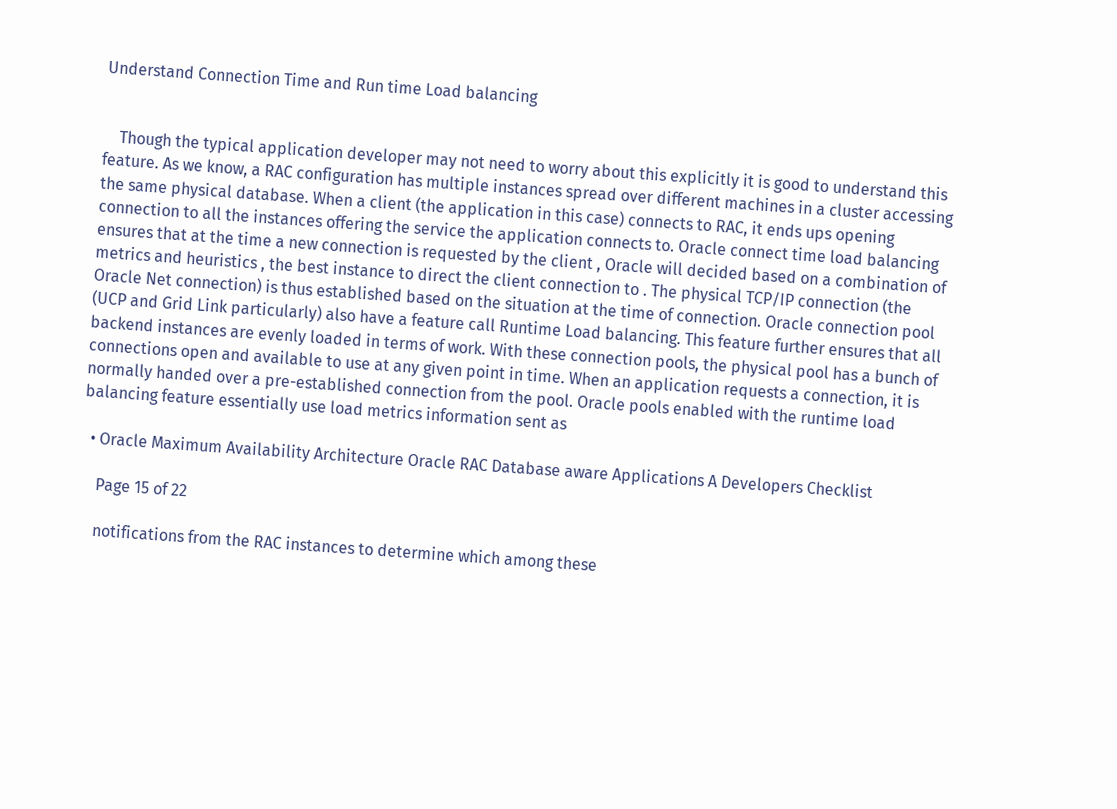Understand Connection Time and Run time Load balancing


    Though the typical application developer may not need to worry about this explicitly it is good to understand this feature. As we know, a RAC configuration has multiple instances spread over different machines in a cluster accessing the same physical database. When a client (the application in this case) connects to RAC, it ends ups opening connection to all the instances offering the service the application connects to. Oracle connect time load balancing ensures that at the time a new connection is requested by the client , Oracle will decided based on a combination of metrics and heuristics , the best instance to direct the client connection to . The physical TCP/IP connection (the Oracle Net connection) is thus established based on the situation at the time of connection. Oracle connection pool (UCP and Grid Link particularly) also have a feature call Runtime Load balancing. This feature further ensures that all backend instances are evenly loaded in terms of work. With these connection pools, the physical pool has a bunch of connections open and available to use at any given point in time. When an application requests a connection, it is normally handed over a pre-established connection from the pool. Oracle pools enabled with the runtime load balancing feature essentially use load metrics information sent as

  • Oracle Maximum Availability Architecture Oracle RAC Database aware Applications A Developers Checklist

    Page 15 of 22

    notifications from the RAC instances to determine which among these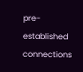pre-established connections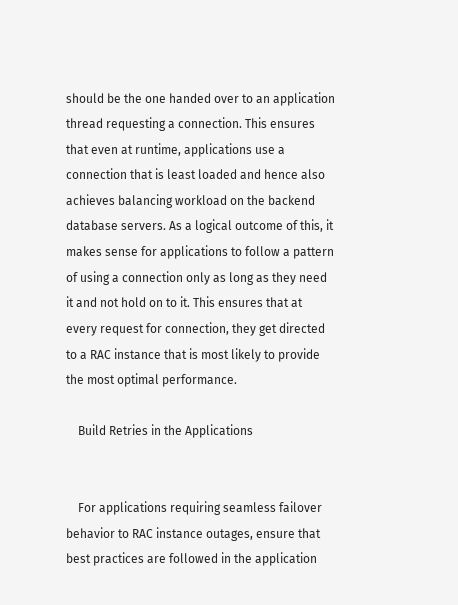should be the one handed over to an application thread requesting a connection. This ensures that even at runtime, applications use a connection that is least loaded and hence also achieves balancing workload on the backend database servers. As a logical outcome of this, it makes sense for applications to follow a pattern of using a connection only as long as they need it and not hold on to it. This ensures that at every request for connection, they get directed to a RAC instance that is most likely to provide the most optimal performance.

    Build Retries in the Applications


    For applications requiring seamless failover behavior to RAC instance outages, ensure that best practices are followed in the application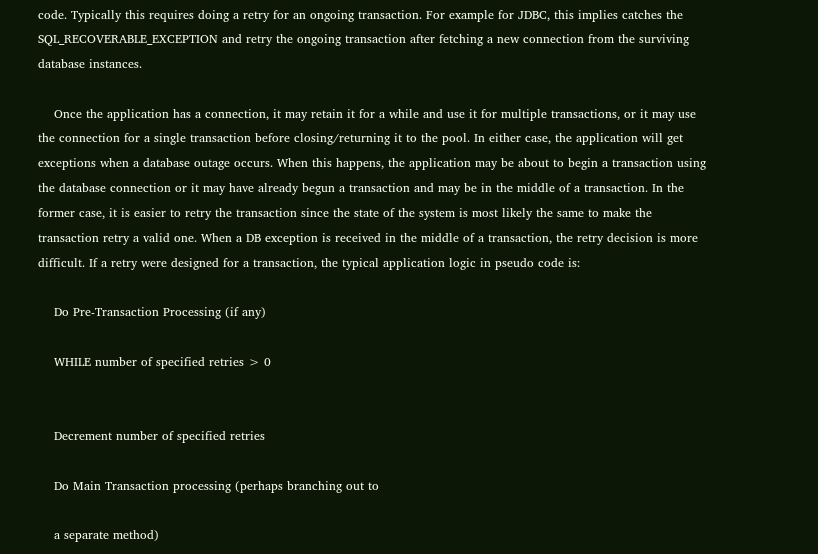code. Typically this requires doing a retry for an ongoing transaction. For example for JDBC, this implies catches the SQL_RECOVERABLE_EXCEPTION and retry the ongoing transaction after fetching a new connection from the surviving database instances.

    Once the application has a connection, it may retain it for a while and use it for multiple transactions, or it may use the connection for a single transaction before closing/returning it to the pool. In either case, the application will get exceptions when a database outage occurs. When this happens, the application may be about to begin a transaction using the database connection or it may have already begun a transaction and may be in the middle of a transaction. In the former case, it is easier to retry the transaction since the state of the system is most likely the same to make the transaction retry a valid one. When a DB exception is received in the middle of a transaction, the retry decision is more difficult. If a retry were designed for a transaction, the typical application logic in pseudo code is:

    Do Pre-Transaction Processing (if any)

    WHILE number of specified retries > 0


    Decrement number of specified retries

    Do Main Transaction processing (perhaps branching out to

    a separate method)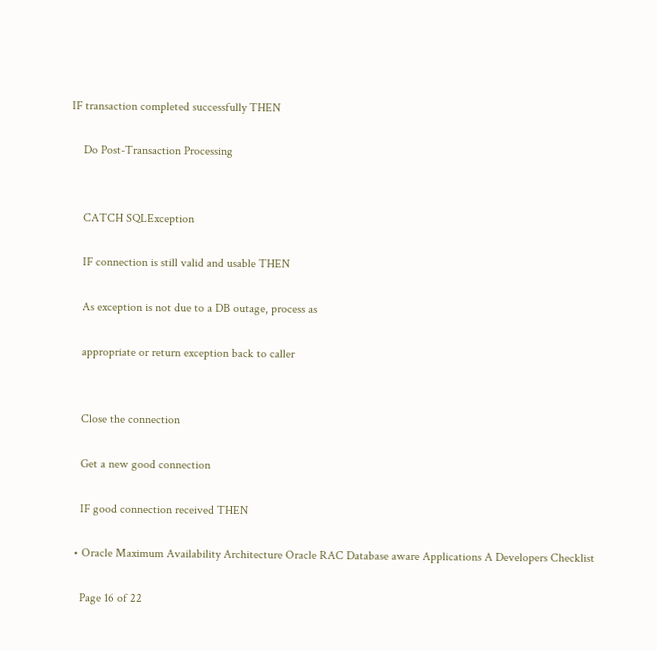IF transaction completed successfully THEN

    Do Post-Transaction Processing


    CATCH SQLException

    IF connection is still valid and usable THEN

    As exception is not due to a DB outage, process as

    appropriate or return exception back to caller


    Close the connection

    Get a new good connection

    IF good connection received THEN

  • Oracle Maximum Availability Architecture Oracle RAC Database aware Applications A Developers Checklist

    Page 16 of 22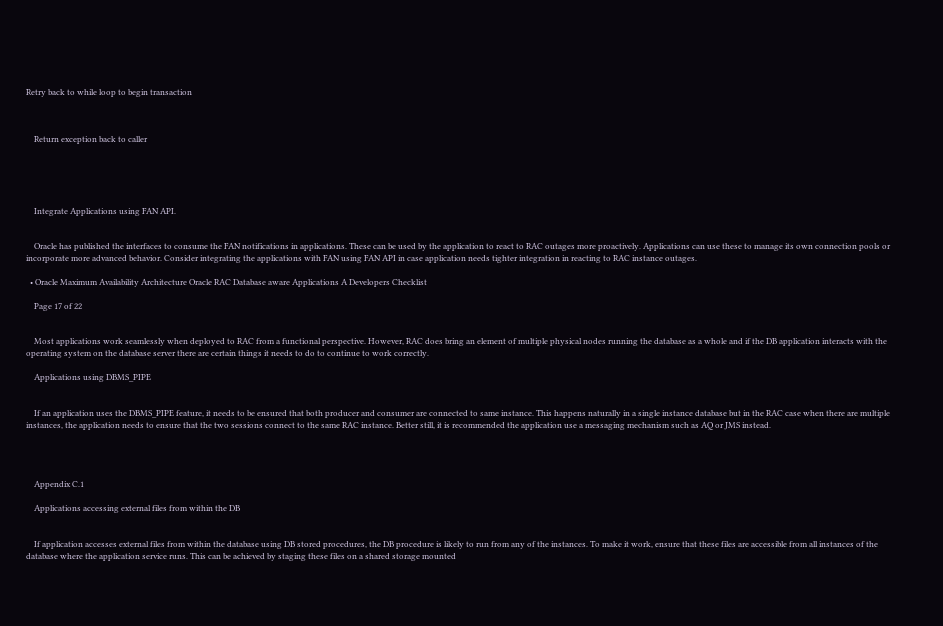Retry back to while loop to begin transaction



    Return exception back to caller





    Integrate Applications using FAN API.


    Oracle has published the interfaces to consume the FAN notifications in applications. These can be used by the application to react to RAC outages more proactively. Applications can use these to manage its own connection pools or incorporate more advanced behavior. Consider integrating the applications with FAN using FAN API in case application needs tighter integration in reacting to RAC instance outages.

  • Oracle Maximum Availability Architecture Oracle RAC Database aware Applications A Developers Checklist

    Page 17 of 22


    Most applications work seamlessly when deployed to RAC from a functional perspective. However, RAC does bring an element of multiple physical nodes running the database as a whole and if the DB application interacts with the operating system on the database server there are certain things it needs to do to continue to work correctly.

    Applications using DBMS_PIPE


    If an application uses the DBMS_PIPE feature, it needs to be ensured that both producer and consumer are connected to same instance. This happens naturally in a single instance database but in the RAC case when there are multiple instances, the application needs to ensure that the two sessions connect to the same RAC instance. Better still, it is recommended the application use a messaging mechanism such as AQ or JMS instead.




    Appendix C.1

    Applications accessing external files from within the DB


    If application accesses external files from within the database using DB stored procedures, the DB procedure is likely to run from any of the instances. To make it work, ensure that these files are accessible from all instances of the database where the application service runs. This can be achieved by staging these files on a shared storage mounted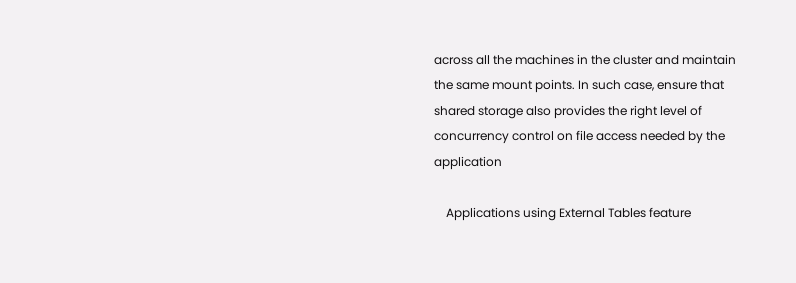across all the machines in the cluster and maintain the same mount points. In such case, ensure that shared storage also provides the right level of concurrency control on file access needed by the application

    Applications using External Tables feature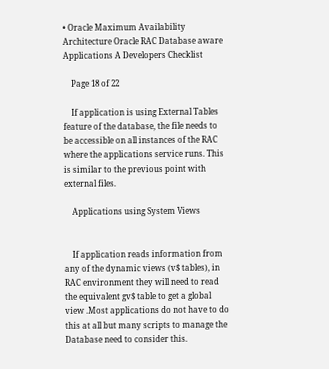• Oracle Maximum Availability Architecture Oracle RAC Database aware Applications A Developers Checklist

    Page 18 of 22

    If application is using External Tables feature of the database, the file needs to be accessible on all instances of the RAC where the applications service runs. This is similar to the previous point with external files.

    Applications using System Views


    If application reads information from any of the dynamic views (v$ tables), in RAC environment they will need to read the equivalent gv$ table to get a global view .Most applications do not have to do this at all but many scripts to manage the Database need to consider this.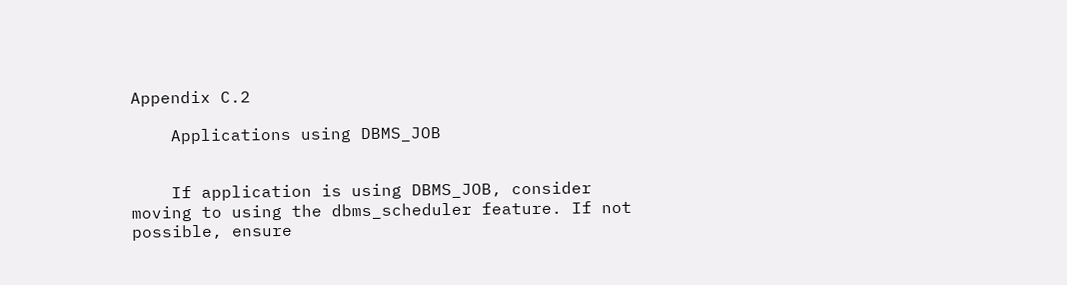Appendix C.2

    Applications using DBMS_JOB


    If application is using DBMS_JOB, consider moving to using the dbms_scheduler feature. If not possible, ensure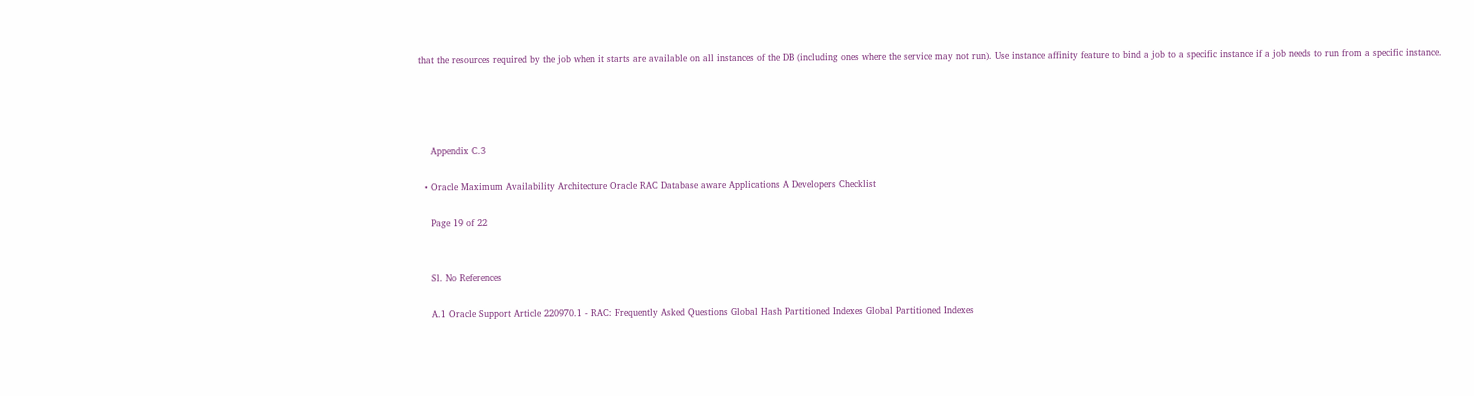that the resources required by the job when it starts are available on all instances of the DB (including ones where the service may not run). Use instance affinity feature to bind a job to a specific instance if a job needs to run from a specific instance.




    Appendix C.3

  • Oracle Maximum Availability Architecture Oracle RAC Database aware Applications A Developers Checklist

    Page 19 of 22


    Sl. No References

    A.1 Oracle Support Article 220970.1 - RAC: Frequently Asked Questions Global Hash Partitioned Indexes Global Partitioned Indexes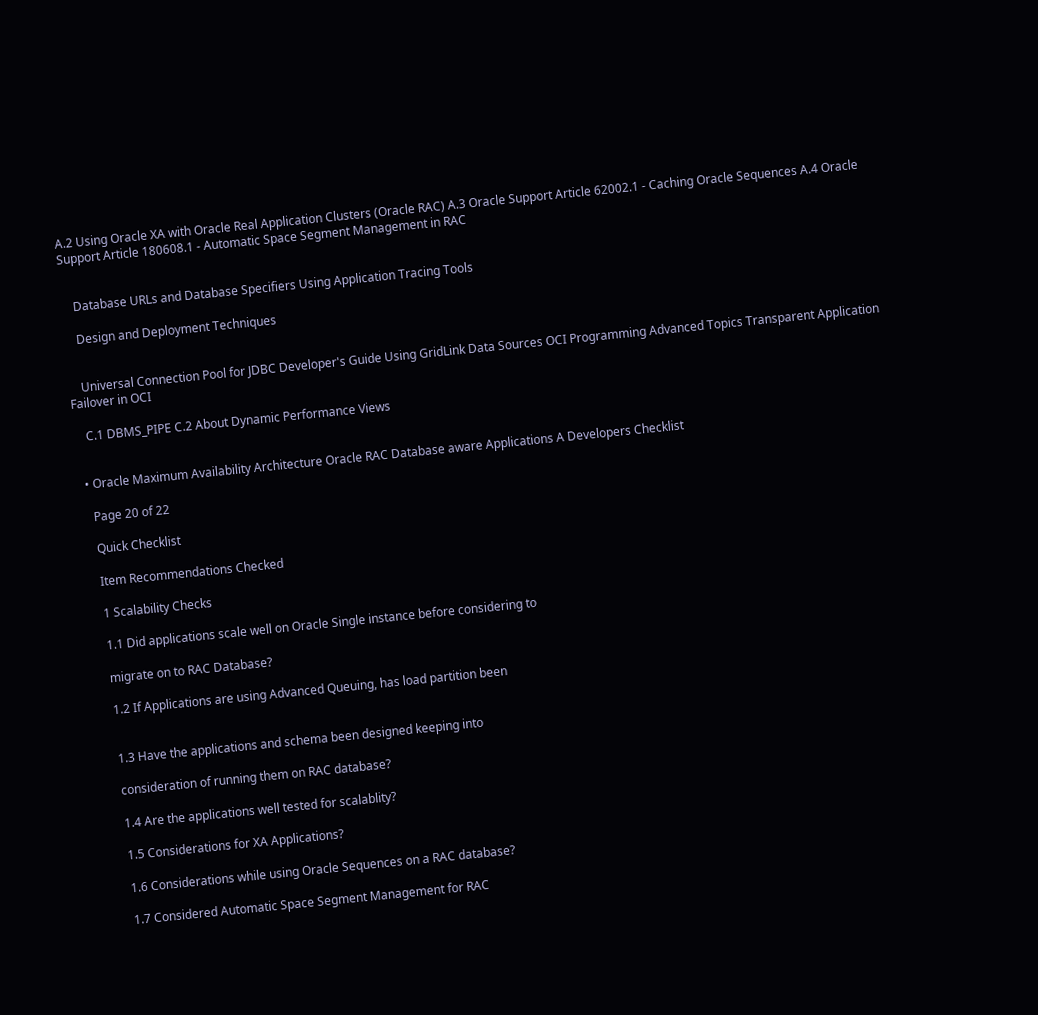A.2 Using Oracle XA with Oracle Real Application Clusters (Oracle RAC) A.3 Oracle Support Article 62002.1 - Caching Oracle Sequences A.4 Oracle Support Article 180608.1 - Automatic Space Segment Management in RAC


    Database URLs and Database Specifiers Using Application Tracing Tools

    Design and Deployment Techniques


    Universal Connection Pool for JDBC Developer's Guide Using GridLink Data Sources OCI Programming Advanced Topics Transparent Application Failover in OCI

    C.1 DBMS_PIPE C.2 About Dynamic Performance Views


  • Oracle Maximum Availability Architecture Oracle RAC Database aware Applications A Developers Checklist

    Page 20 of 22

    Quick Checklist

    Item Recommendations Checked

    1 Scalability Checks

    1.1 Did applications scale well on Oracle Single instance before considering to

    migrate on to RAC Database?

    1.2 If Applications are using Advanced Queuing, has load partition been


    1.3 Have the applications and schema been designed keeping into

    consideration of running them on RAC database?

    1.4 Are the applications well tested for scalablity?

    1.5 Considerations for XA Applications?

    1.6 Considerations while using Oracle Sequences on a RAC database?

    1.7 Considered Automatic Space Segment Management for RAC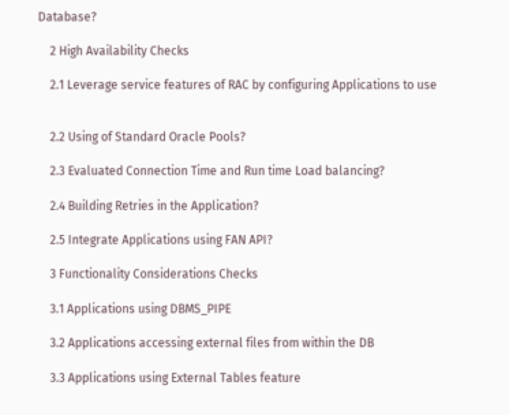Database?

    2 High Availability Checks

    2.1 Leverage service features of RAC by configuring Applications to use


    2.2 Using of Standard Oracle Pools?

    2.3 Evaluated Connection Time and Run time Load balancing?

    2.4 Building Retries in the Application?

    2.5 Integrate Applications using FAN API?

    3 Functionality Considerations Checks

    3.1 Applications using DBMS_PIPE

    3.2 Applications accessing external files from within the DB

    3.3 Applications using External Tables feature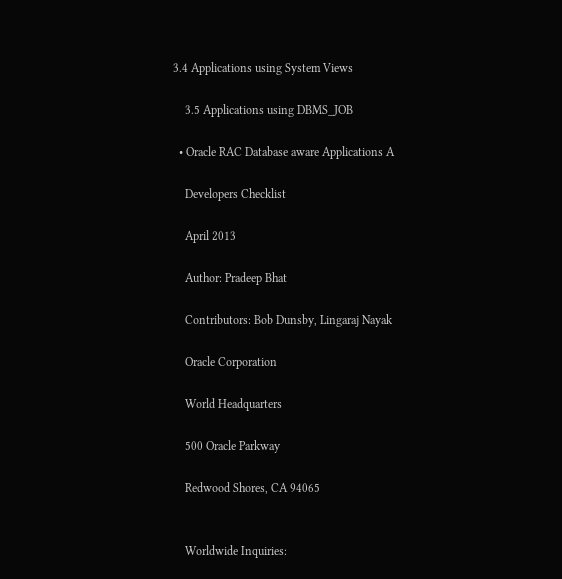3.4 Applications using System Views

    3.5 Applications using DBMS_JOB

  • Oracle RAC Database aware Applications A

    Developers Checklist

    April 2013

    Author: Pradeep Bhat

    Contributors: Bob Dunsby, Lingaraj Nayak

    Oracle Corporation

    World Headquarters

    500 Oracle Parkway

    Redwood Shores, CA 94065


    Worldwide Inquiries: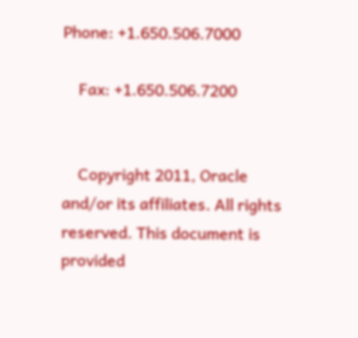Phone: +1.650.506.7000

    Fax: +1.650.506.7200


    Copyright 2011, Oracle and/or its affiliates. All rights reserved. This document is provided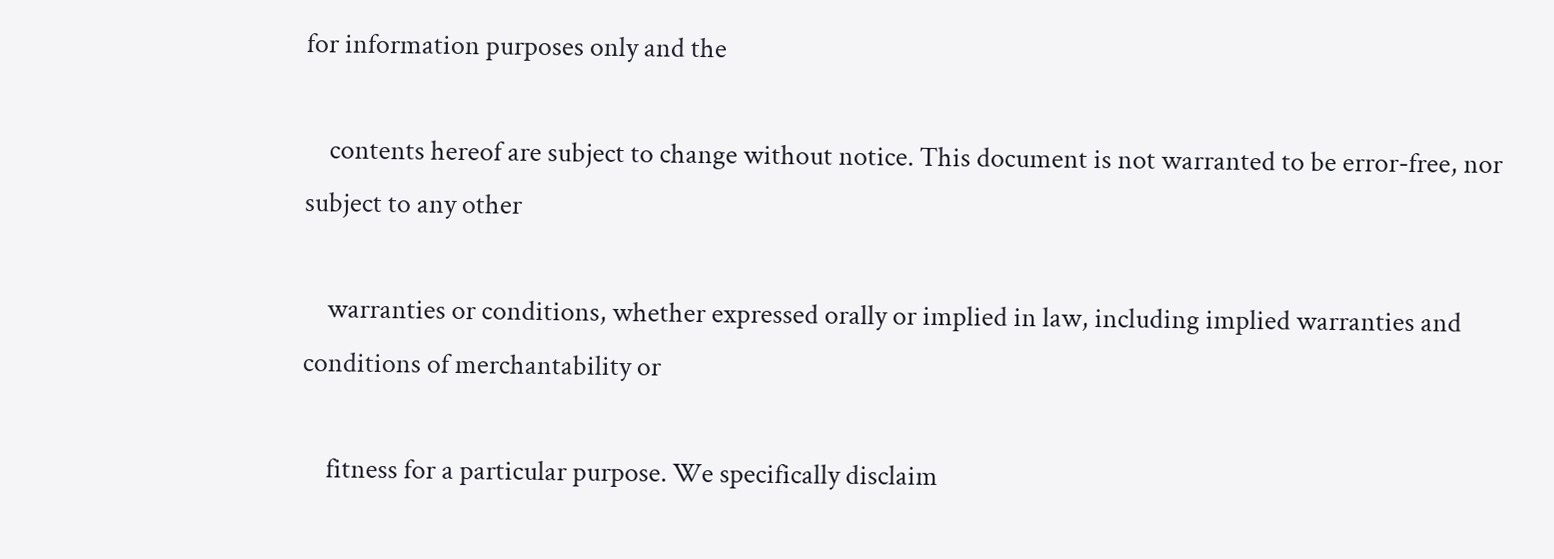for information purposes only and the

    contents hereof are subject to change without notice. This document is not warranted to be error-free, nor subject to any other

    warranties or conditions, whether expressed orally or implied in law, including implied warranties and conditions of merchantability or

    fitness for a particular purpose. We specifically disclaim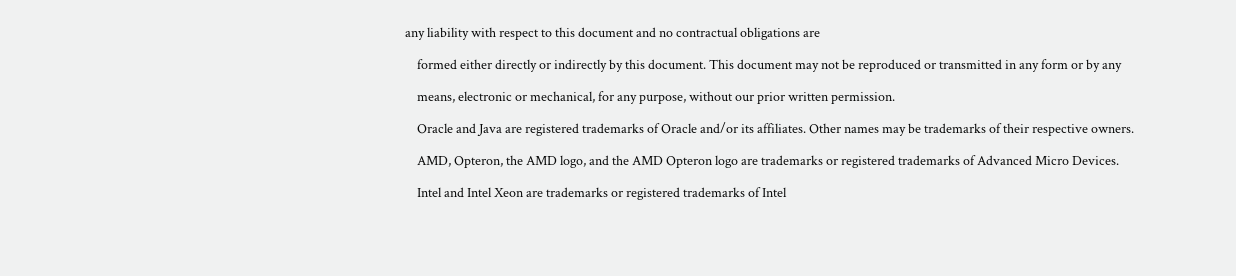any liability with respect to this document and no contractual obligations are

    formed either directly or indirectly by this document. This document may not be reproduced or transmitted in any form or by any

    means, electronic or mechanical, for any purpose, without our prior written permission.

    Oracle and Java are registered trademarks of Oracle and/or its affiliates. Other names may be trademarks of their respective owners.

    AMD, Opteron, the AMD logo, and the AMD Opteron logo are trademarks or registered trademarks of Advanced Micro Devices.

    Intel and Intel Xeon are trademarks or registered trademarks of Intel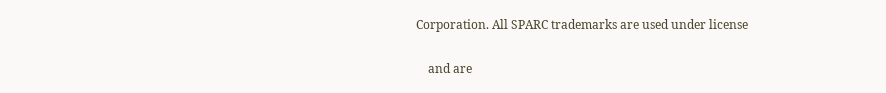Corporation. All SPARC trademarks are used under license

    and are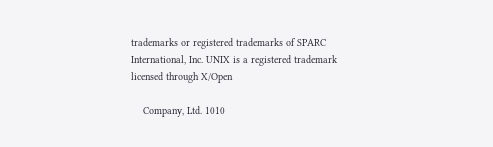trademarks or registered trademarks of SPARC International, Inc. UNIX is a registered trademark licensed through X/Open

    Company, Ltd. 1010